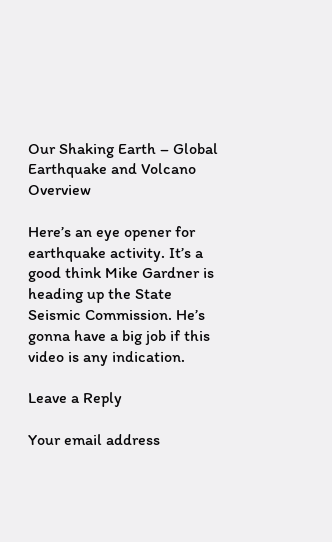Our Shaking Earth – Global Earthquake and Volcano Overview

Here’s an eye opener for earthquake activity. It’s a good think Mike Gardner is heading up the State Seismic Commission. He’s gonna have a big job if this video is any indication.

Leave a Reply

Your email address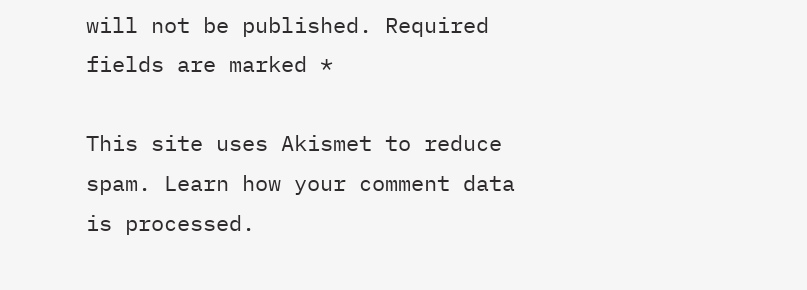will not be published. Required fields are marked *

This site uses Akismet to reduce spam. Learn how your comment data is processed.